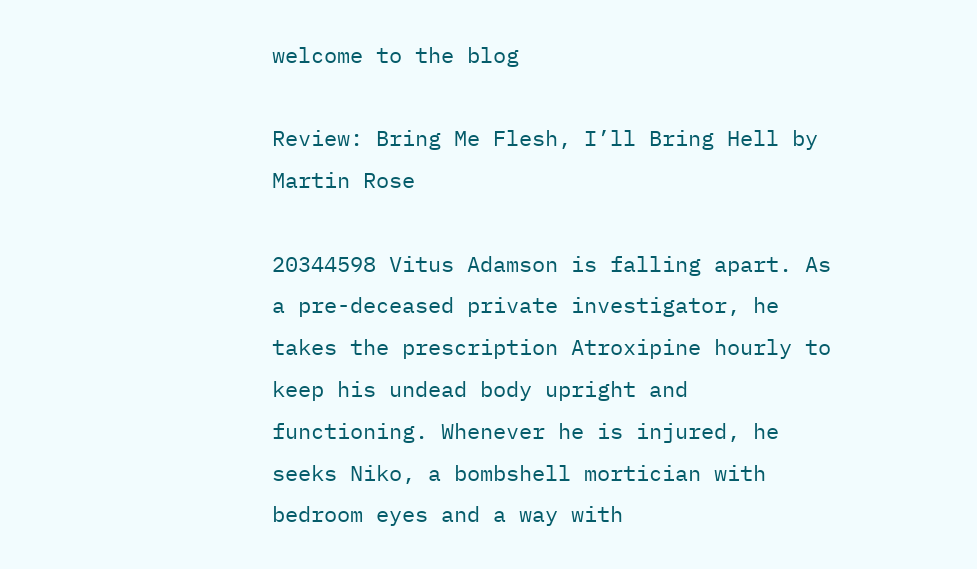welcome to the blog

Review: Bring Me Flesh, I’ll Bring Hell by Martin Rose

20344598 Vitus Adamson is falling apart. As a pre-deceased private investigator, he takes the prescription Atroxipine hourly to keep his undead body upright and functioning. Whenever he is injured, he seeks Niko, a bombshell mortician with bedroom eyes and a way with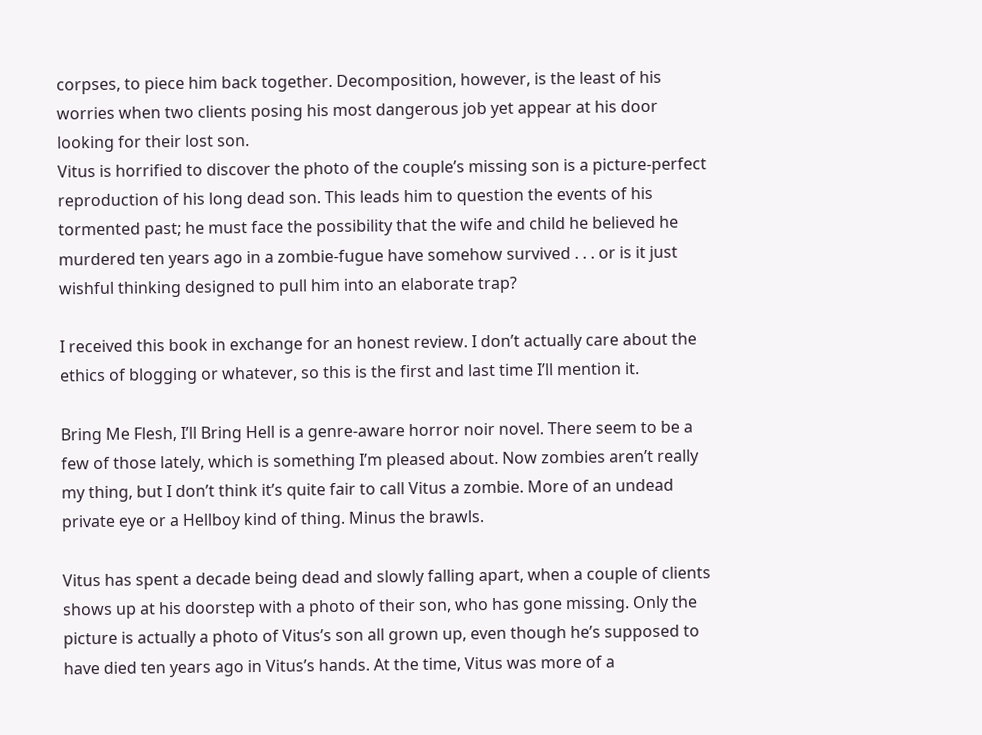corpses, to piece him back together. Decomposition, however, is the least of his worries when two clients posing his most dangerous job yet appear at his door looking for their lost son.
Vitus is horrified to discover the photo of the couple’s missing son is a picture-perfect reproduction of his long dead son. This leads him to question the events of his tormented past; he must face the possibility that the wife and child he believed he murdered ten years ago in a zombie-fugue have somehow survived . . . or is it just wishful thinking designed to pull him into an elaborate trap?

I received this book in exchange for an honest review. I don’t actually care about the ethics of blogging or whatever, so this is the first and last time I’ll mention it.

Bring Me Flesh, I’ll Bring Hell is a genre-aware horror noir novel. There seem to be a few of those lately, which is something I’m pleased about. Now zombies aren’t really my thing, but I don’t think it’s quite fair to call Vitus a zombie. More of an undead private eye or a Hellboy kind of thing. Minus the brawls.

Vitus has spent a decade being dead and slowly falling apart, when a couple of clients shows up at his doorstep with a photo of their son, who has gone missing. Only the picture is actually a photo of Vitus’s son all grown up, even though he’s supposed to have died ten years ago in Vitus’s hands. At the time, Vitus was more of a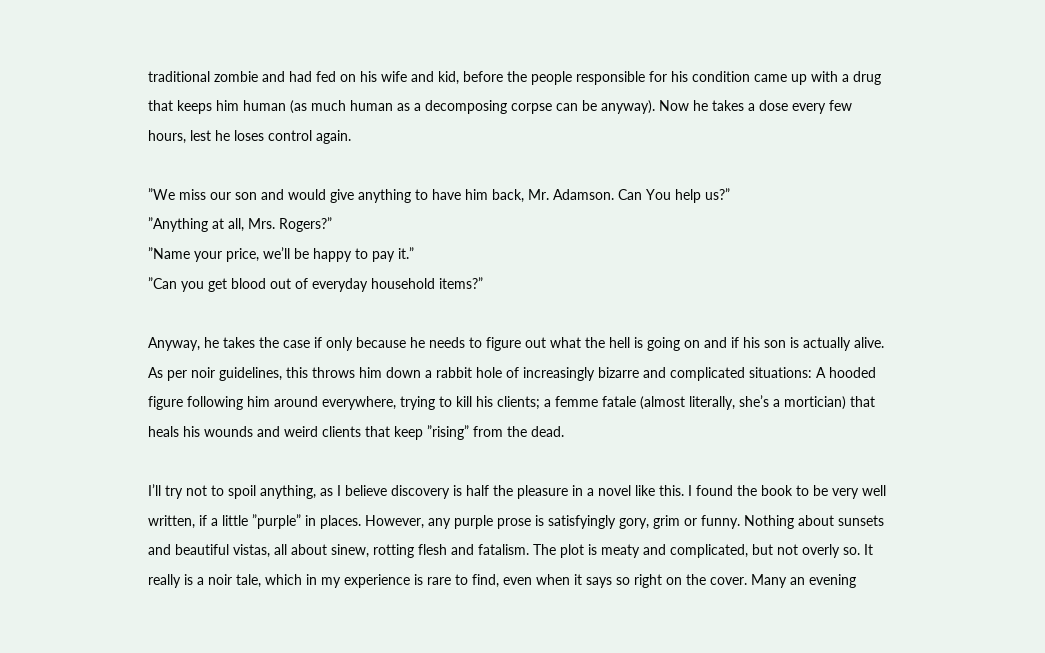traditional zombie and had fed on his wife and kid, before the people responsible for his condition came up with a drug that keeps him human (as much human as a decomposing corpse can be anyway). Now he takes a dose every few hours, lest he loses control again.

”We miss our son and would give anything to have him back, Mr. Adamson. Can You help us?”
”Anything at all, Mrs. Rogers?”
”Name your price, we’ll be happy to pay it.”
”Can you get blood out of everyday household items?”

Anyway, he takes the case if only because he needs to figure out what the hell is going on and if his son is actually alive. As per noir guidelines, this throws him down a rabbit hole of increasingly bizarre and complicated situations: A hooded figure following him around everywhere, trying to kill his clients; a femme fatale (almost literally, she’s a mortician) that heals his wounds and weird clients that keep ”rising” from the dead.

I’ll try not to spoil anything, as I believe discovery is half the pleasure in a novel like this. I found the book to be very well written, if a little ”purple” in places. However, any purple prose is satisfyingly gory, grim or funny. Nothing about sunsets and beautiful vistas, all about sinew, rotting flesh and fatalism. The plot is meaty and complicated, but not overly so. It really is a noir tale, which in my experience is rare to find, even when it says so right on the cover. Many an evening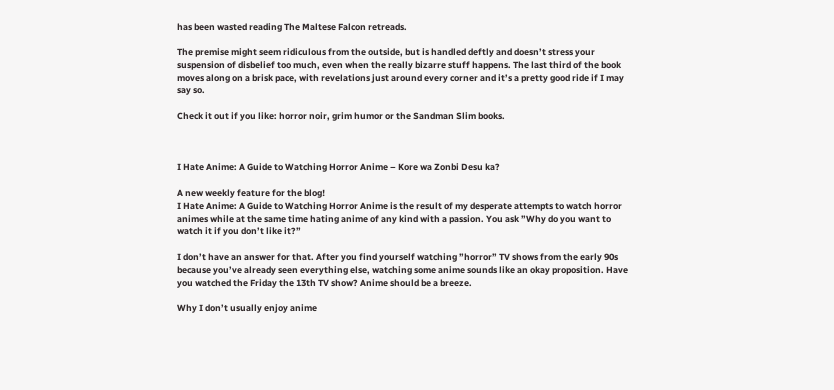has been wasted reading The Maltese Falcon retreads.

The premise might seem ridiculous from the outside, but is handled deftly and doesn’t stress your suspension of disbelief too much, even when the really bizarre stuff happens. The last third of the book moves along on a brisk pace, with revelations just around every corner and it’s a pretty good ride if I may say so.

Check it out if you like: horror noir, grim humor or the Sandman Slim books.



I Hate Anime: A Guide to Watching Horror Anime – Kore wa Zonbi Desu ka?

A new weekly feature for the blog!
I Hate Anime: A Guide to Watching Horror Anime is the result of my desperate attempts to watch horror animes while at the same time hating anime of any kind with a passion. You ask ”Why do you want to watch it if you don’t like it?”

I don’t have an answer for that. After you find yourself watching ”horror” TV shows from the early 90s because you’ve already seen everything else, watching some anime sounds like an okay proposition. Have you watched the Friday the 13th TV show? Anime should be a breeze.

Why I don’t usually enjoy anime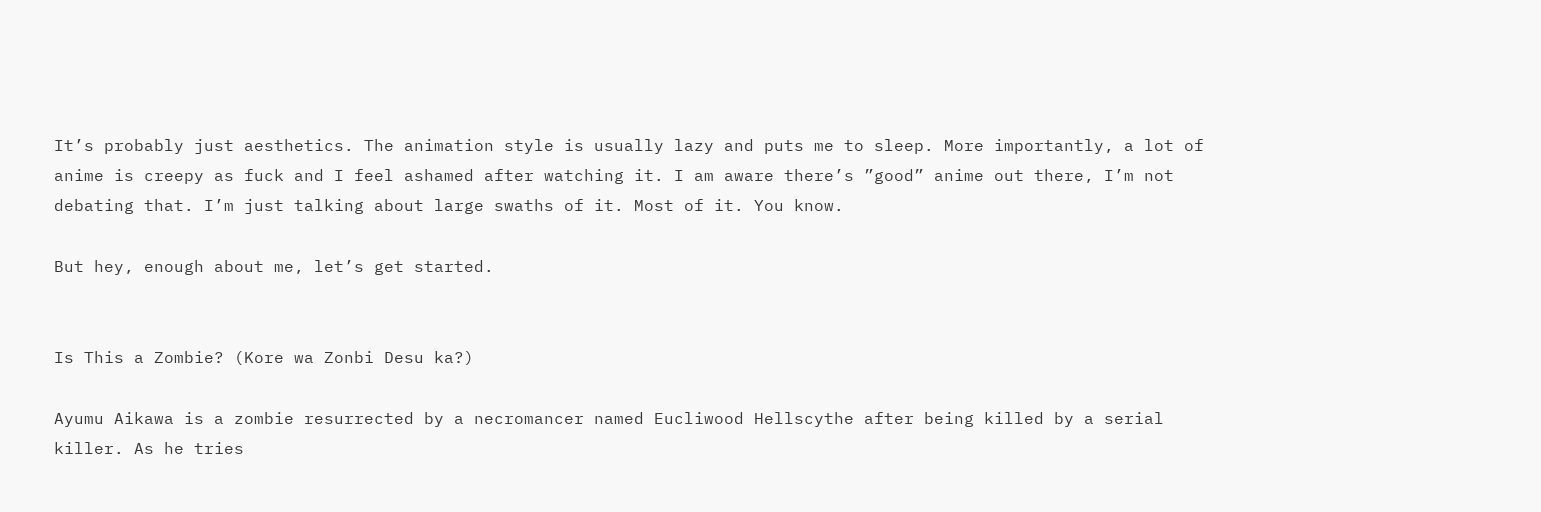It’s probably just aesthetics. The animation style is usually lazy and puts me to sleep. More importantly, a lot of anime is creepy as fuck and I feel ashamed after watching it. I am aware there’s ”good” anime out there, I’m not debating that. I’m just talking about large swaths of it. Most of it. You know.

But hey, enough about me, let’s get started.


Is This a Zombie? (Kore wa Zonbi Desu ka?)

Ayumu Aikawa is a zombie resurrected by a necromancer named Eucliwood Hellscythe after being killed by a serial killer. As he tries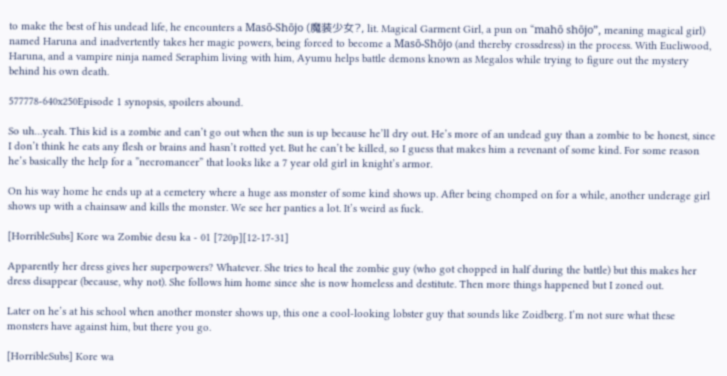to make the best of his undead life, he encounters a Masō-Shōjo (魔装少女?, lit. Magical Garment Girl, a pun on “mahō shōjo”, meaning magical girl) named Haruna and inadvertently takes her magic powers, being forced to become a Masō-Shōjo (and thereby crossdress) in the process. With Eucliwood, Haruna, and a vampire ninja named Seraphim living with him, Ayumu helps battle demons known as Megalos while trying to figure out the mystery behind his own death.

577778-640x250Episode 1 synopsis, spoilers abound.

So uh…yeah. This kid is a zombie and can’t go out when the sun is up because he’ll dry out. He’s more of an undead guy than a zombie to be honest, since I don’t think he eats any flesh or brains and hasn’t rotted yet. But he can’t be killed, so I guess that makes him a revenant of some kind. For some reason he’s basically the help for a ”necromancer” that looks like a 7 year old girl in knight’s armor.

On his way home he ends up at a cemetery where a huge ass monster of some kind shows up. After being chomped on for a while, another underage girl shows up with a chainsaw and kills the monster. We see her panties a lot. It’s weird as fuck.

[HorribleSubs] Kore wa Zombie desu ka - 01 [720p][12-17-31]

Apparently her dress gives her superpowers? Whatever. She tries to heal the zombie guy (who got chopped in half during the battle) but this makes her dress disappear (because, why not). She follows him home since she is now homeless and destitute. Then more things happened but I zoned out.

Later on he’s at his school when another monster shows up, this one a cool-looking lobster guy that sounds like Zoidberg. I’m not sure what these monsters have against him, but there you go.

[HorribleSubs] Kore wa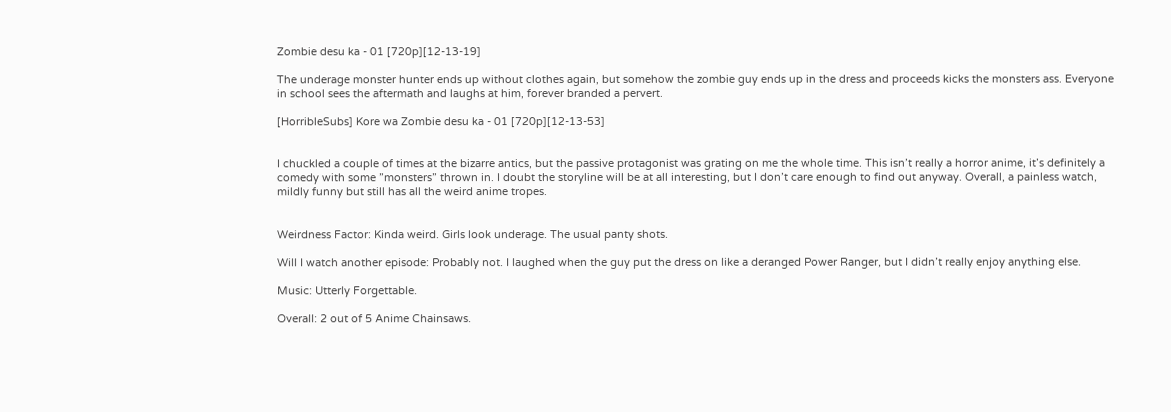Zombie desu ka - 01 [720p][12-13-19]

The underage monster hunter ends up without clothes again, but somehow the zombie guy ends up in the dress and proceeds kicks the monsters ass. Everyone in school sees the aftermath and laughs at him, forever branded a pervert.

[HorribleSubs] Kore wa Zombie desu ka - 01 [720p][12-13-53]


I chuckled a couple of times at the bizarre antics, but the passive protagonist was grating on me the whole time. This isn’t really a horror anime, it’s definitely a comedy with some ”monsters” thrown in. I doubt the storyline will be at all interesting, but I don’t care enough to find out anyway. Overall, a painless watch, mildly funny but still has all the weird anime tropes.


Weirdness Factor: Kinda weird. Girls look underage. The usual panty shots.

Will I watch another episode: Probably not. I laughed when the guy put the dress on like a deranged Power Ranger, but I didn’t really enjoy anything else.

Music: Utterly Forgettable.

Overall: 2 out of 5 Anime Chainsaws.